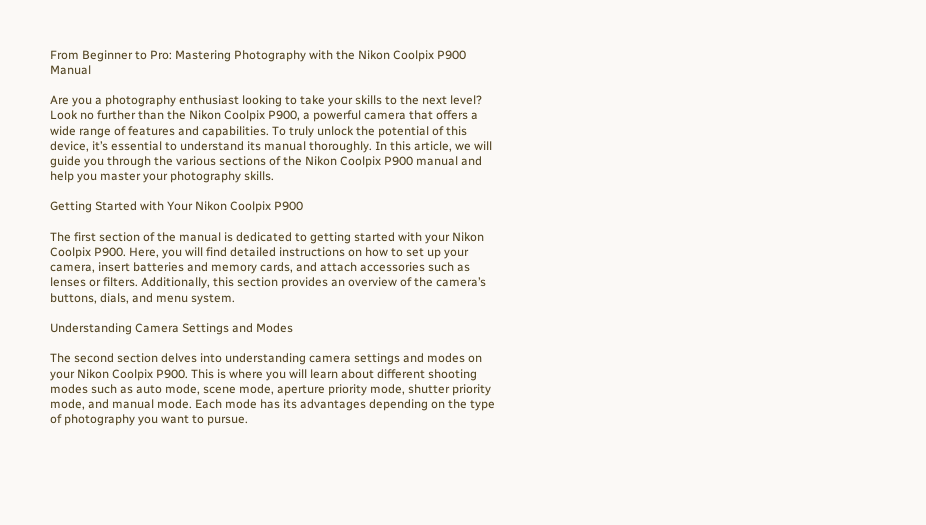From Beginner to Pro: Mastering Photography with the Nikon Coolpix P900 Manual

Are you a photography enthusiast looking to take your skills to the next level? Look no further than the Nikon Coolpix P900, a powerful camera that offers a wide range of features and capabilities. To truly unlock the potential of this device, it’s essential to understand its manual thoroughly. In this article, we will guide you through the various sections of the Nikon Coolpix P900 manual and help you master your photography skills.

Getting Started with Your Nikon Coolpix P900

The first section of the manual is dedicated to getting started with your Nikon Coolpix P900. Here, you will find detailed instructions on how to set up your camera, insert batteries and memory cards, and attach accessories such as lenses or filters. Additionally, this section provides an overview of the camera’s buttons, dials, and menu system.

Understanding Camera Settings and Modes

The second section delves into understanding camera settings and modes on your Nikon Coolpix P900. This is where you will learn about different shooting modes such as auto mode, scene mode, aperture priority mode, shutter priority mode, and manual mode. Each mode has its advantages depending on the type of photography you want to pursue.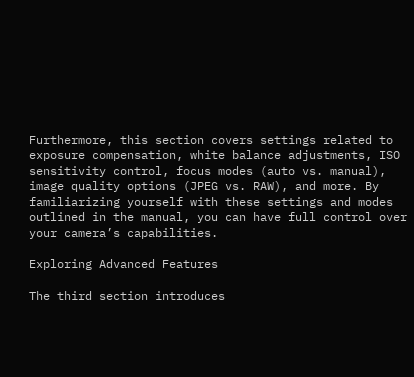Furthermore, this section covers settings related to exposure compensation, white balance adjustments, ISO sensitivity control, focus modes (auto vs. manual), image quality options (JPEG vs. RAW), and more. By familiarizing yourself with these settings and modes outlined in the manual, you can have full control over your camera’s capabilities.

Exploring Advanced Features

The third section introduces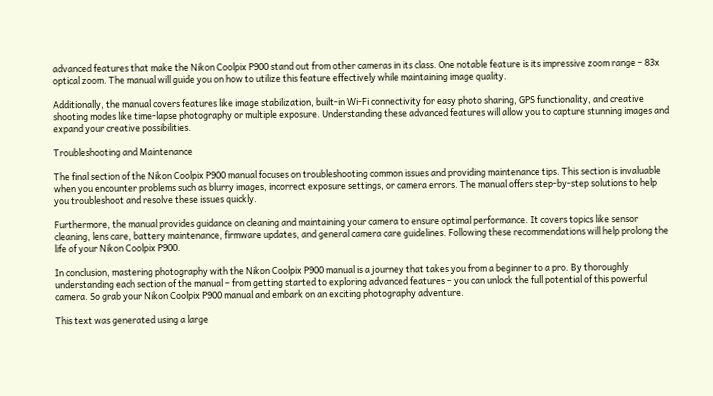advanced features that make the Nikon Coolpix P900 stand out from other cameras in its class. One notable feature is its impressive zoom range – 83x optical zoom. The manual will guide you on how to utilize this feature effectively while maintaining image quality.

Additionally, the manual covers features like image stabilization, built-in Wi-Fi connectivity for easy photo sharing, GPS functionality, and creative shooting modes like time-lapse photography or multiple exposure. Understanding these advanced features will allow you to capture stunning images and expand your creative possibilities.

Troubleshooting and Maintenance

The final section of the Nikon Coolpix P900 manual focuses on troubleshooting common issues and providing maintenance tips. This section is invaluable when you encounter problems such as blurry images, incorrect exposure settings, or camera errors. The manual offers step-by-step solutions to help you troubleshoot and resolve these issues quickly.

Furthermore, the manual provides guidance on cleaning and maintaining your camera to ensure optimal performance. It covers topics like sensor cleaning, lens care, battery maintenance, firmware updates, and general camera care guidelines. Following these recommendations will help prolong the life of your Nikon Coolpix P900.

In conclusion, mastering photography with the Nikon Coolpix P900 manual is a journey that takes you from a beginner to a pro. By thoroughly understanding each section of the manual – from getting started to exploring advanced features – you can unlock the full potential of this powerful camera. So grab your Nikon Coolpix P900 manual and embark on an exciting photography adventure.

This text was generated using a large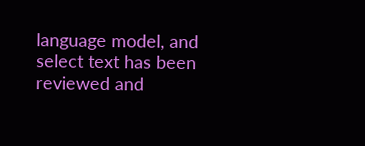language model, and select text has been reviewed and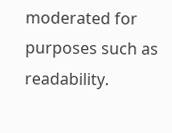moderated for purposes such as readability.